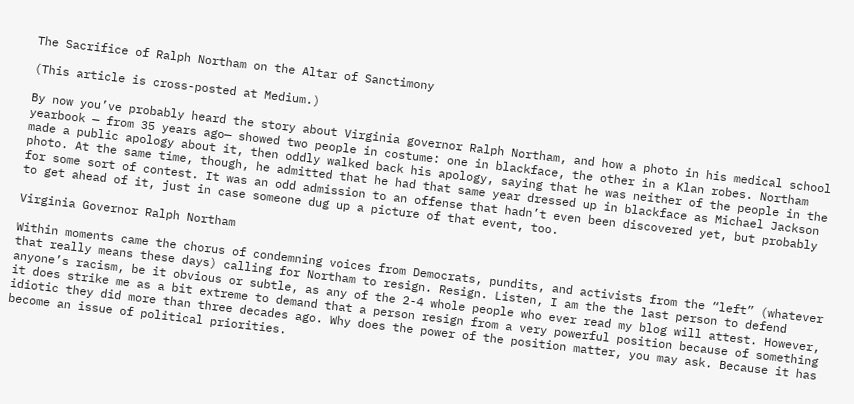The Sacrifice of Ralph Northam on the Altar of Sanctimony

(This article is cross-posted at Medium.)

By now you’ve probably heard the story about Virginia governor Ralph Northam, and how a photo in his medical school yearbook — from 35 years ago— showed two people in costume: one in blackface, the other in a Klan robes. Northam made a public apology about it, then oddly walked back his apology, saying that he was neither of the people in the photo. At the same time, though, he admitted that he had that same year dressed up in blackface as Michael Jackson for some sort of contest. It was an odd admission to an offense that hadn’t even been discovered yet, but probably to get ahead of it, just in case someone dug up a picture of that event, too.

Virginia Governor Ralph Northam

Within moments came the chorus of condemning voices from Democrats, pundits, and activists from the “left” (whatever that really means these days) calling for Northam to resign. Resign. Listen, I am the the last person to defend anyone’s racism, be it obvious or subtle, as any of the 2-4 whole people who ever read my blog will attest. However, it does strike me as a bit extreme to demand that a person resign from a very powerful position because of something idiotic they did more than three decades ago. Why does the power of the position matter, you may ask. Because it has become an issue of political priorities.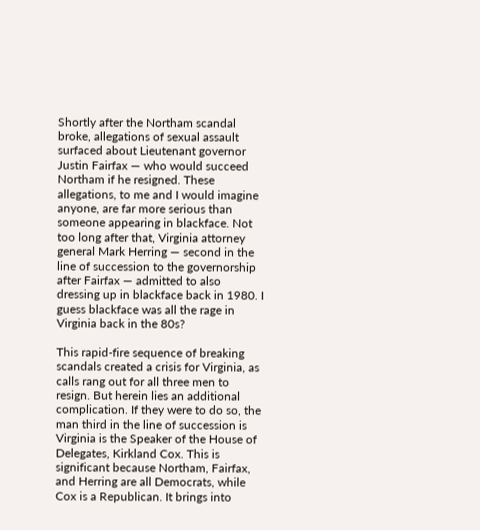Shortly after the Northam scandal broke, allegations of sexual assault surfaced about Lieutenant governor Justin Fairfax — who would succeed Northam if he resigned. These allegations, to me and I would imagine anyone, are far more serious than someone appearing in blackface. Not too long after that, Virginia attorney general Mark Herring — second in the line of succession to the governorship after Fairfax — admitted to also dressing up in blackface back in 1980. I guess blackface was all the rage in Virginia back in the 80s?

This rapid-fire sequence of breaking scandals created a crisis for Virginia, as calls rang out for all three men to resign. But herein lies an additional complication. If they were to do so, the man third in the line of succession is Virginia is the Speaker of the House of Delegates, Kirkland Cox. This is significant because Northam, Fairfax, and Herring are all Democrats, while Cox is a Republican. It brings into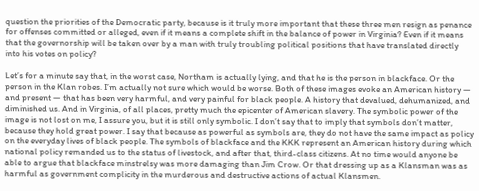question the priorities of the Democratic party, because is it truly more important that these three men resign as penance for offenses committed or alleged, even if it means a complete shift in the balance of power in Virginia? Even if it means that the governorship will be taken over by a man with truly troubling political positions that have translated directly into his votes on policy?

Let’s for a minute say that, in the worst case, Northam is actually lying, and that he is the person in blackface. Or the person in the Klan robes. I’m actually not sure which would be worse. Both of these images evoke an American history — and present — that has been very harmful, and very painful for black people. A history that devalued, dehumanized, and diminished us. And in Virginia, of all places, pretty much the epicenter of American slavery. The symbolic power of the image is not lost on me, I assure you, but it is still only symbolic. I don’t say that to imply that symbols don’t matter, because they hold great power. I say that because as powerful as symbols are, they do not have the same impact as policy on the everyday lives of black people. The symbols of blackface and the KKK represent an American history during which national policy remanded us to the status of livestock, and after that, third-class citizens. At no time would anyone be able to argue that blackface minstrelsy was more damaging than Jim Crow. Or that dressing up as a Klansman was as harmful as government complicity in the murderous and destructive actions of actual Klansmen.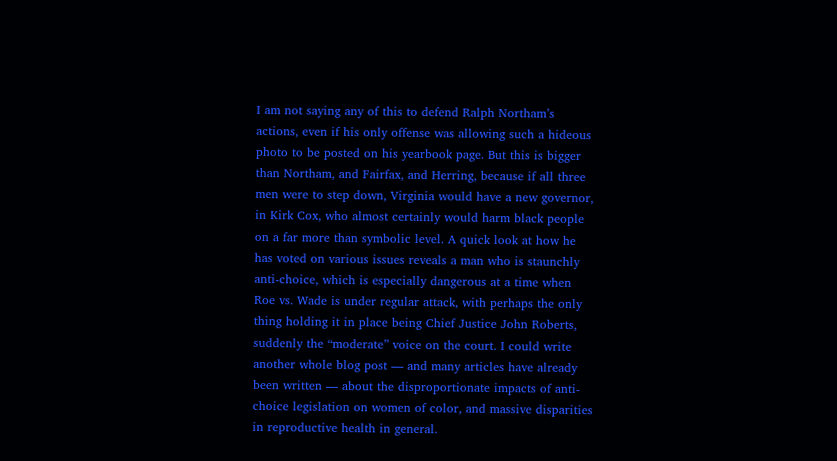I am not saying any of this to defend Ralph Northam’s actions, even if his only offense was allowing such a hideous photo to be posted on his yearbook page. But this is bigger than Northam, and Fairfax, and Herring, because if all three men were to step down, Virginia would have a new governor, in Kirk Cox, who almost certainly would harm black people on a far more than symbolic level. A quick look at how he has voted on various issues reveals a man who is staunchly anti-choice, which is especially dangerous at a time when Roe vs. Wade is under regular attack, with perhaps the only thing holding it in place being Chief Justice John Roberts, suddenly the “moderate” voice on the court. I could write another whole blog post — and many articles have already been written — about the disproportionate impacts of anti-choice legislation on women of color, and massive disparities in reproductive health in general.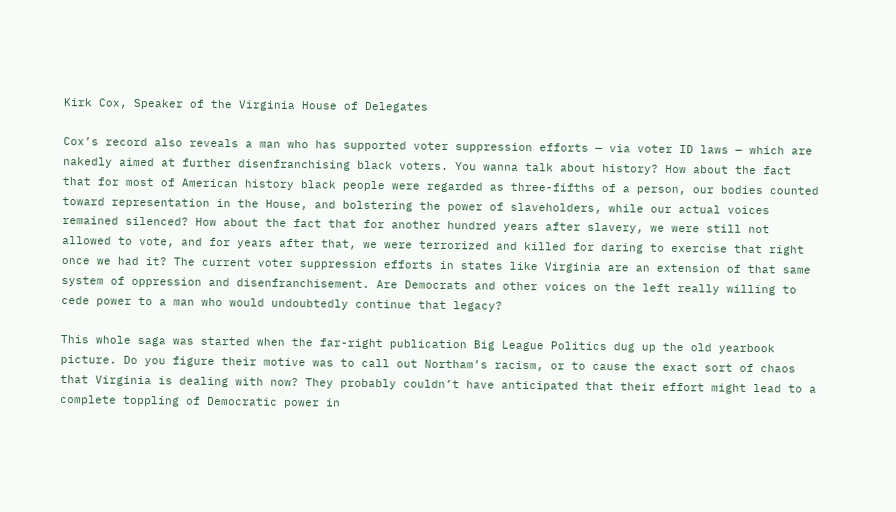Kirk Cox, Speaker of the Virginia House of Delegates

Cox’s record also reveals a man who has supported voter suppression efforts — via voter ID laws — which are nakedly aimed at further disenfranchising black voters. You wanna talk about history? How about the fact that for most of American history black people were regarded as three-fifths of a person, our bodies counted toward representation in the House, and bolstering the power of slaveholders, while our actual voices remained silenced? How about the fact that for another hundred years after slavery, we were still not allowed to vote, and for years after that, we were terrorized and killed for daring to exercise that right once we had it? The current voter suppression efforts in states like Virginia are an extension of that same system of oppression and disenfranchisement. Are Democrats and other voices on the left really willing to cede power to a man who would undoubtedly continue that legacy?

This whole saga was started when the far-right publication Big League Politics dug up the old yearbook picture. Do you figure their motive was to call out Northam’s racism, or to cause the exact sort of chaos that Virginia is dealing with now? They probably couldn’t have anticipated that their effort might lead to a complete toppling of Democratic power in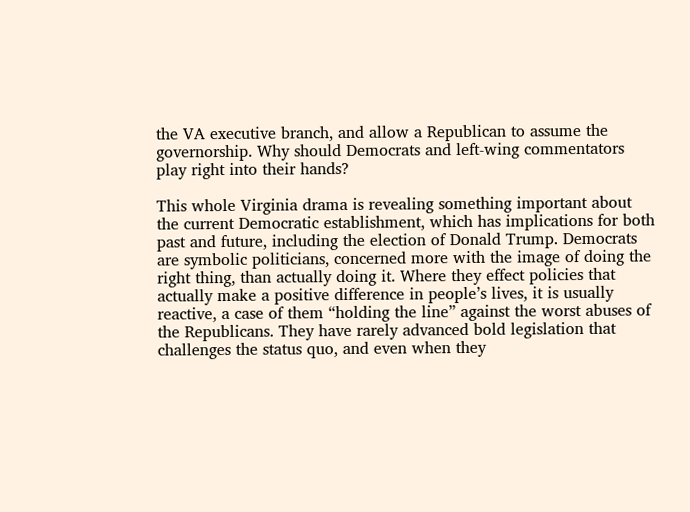the VA executive branch, and allow a Republican to assume the governorship. Why should Democrats and left-wing commentators play right into their hands?

This whole Virginia drama is revealing something important about the current Democratic establishment, which has implications for both past and future, including the election of Donald Trump. Democrats are symbolic politicians, concerned more with the image of doing the right thing, than actually doing it. Where they effect policies that actually make a positive difference in people’s lives, it is usually reactive, a case of them “holding the line” against the worst abuses of the Republicans. They have rarely advanced bold legislation that challenges the status quo, and even when they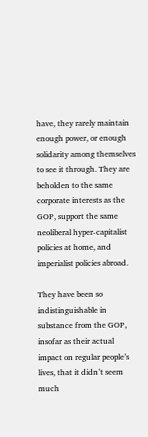have, they rarely maintain enough power, or enough solidarity among themselves to see it through. They are beholden to the same corporate interests as the GOP, support the same neoliberal hyper-capitalist policies at home, and imperialist policies abroad.

They have been so indistinguishable in substance from the GOP, insofar as their actual impact on regular people’s lives, that it didn’t seem much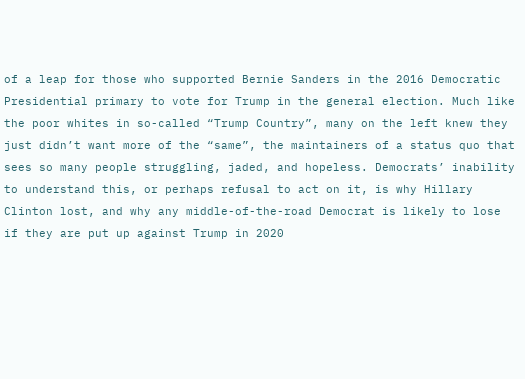of a leap for those who supported Bernie Sanders in the 2016 Democratic Presidential primary to vote for Trump in the general election. Much like the poor whites in so-called “Trump Country”, many on the left knew they just didn’t want more of the “same”, the maintainers of a status quo that sees so many people struggling, jaded, and hopeless. Democrats’ inability to understand this, or perhaps refusal to act on it, is why Hillary Clinton lost, and why any middle-of-the-road Democrat is likely to lose if they are put up against Trump in 2020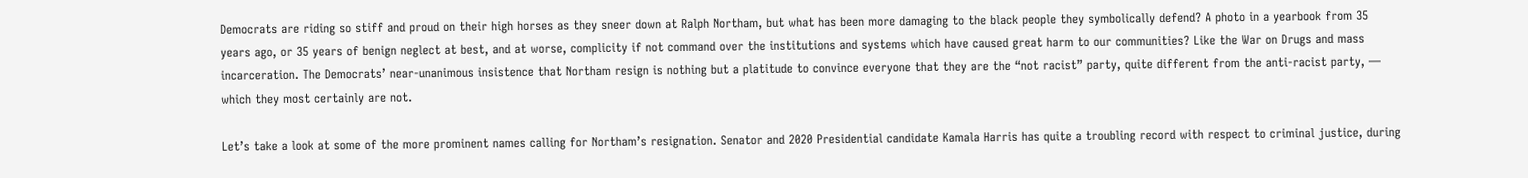Democrats are riding so stiff and proud on their high horses as they sneer down at Ralph Northam, but what has been more damaging to the black people they symbolically defend? A photo in a yearbook from 35 years ago, or 35 years of benign neglect at best, and at worse, complicity if not command over the institutions and systems which have caused great harm to our communities? Like the War on Drugs and mass incarceration. The Democrats’ near-unanimous insistence that Northam resign is nothing but a platitude to convince everyone that they are the “not racist” party, quite different from the anti-racist party, — which they most certainly are not.

Let’s take a look at some of the more prominent names calling for Northam’s resignation. Senator and 2020 Presidential candidate Kamala Harris has quite a troubling record with respect to criminal justice, during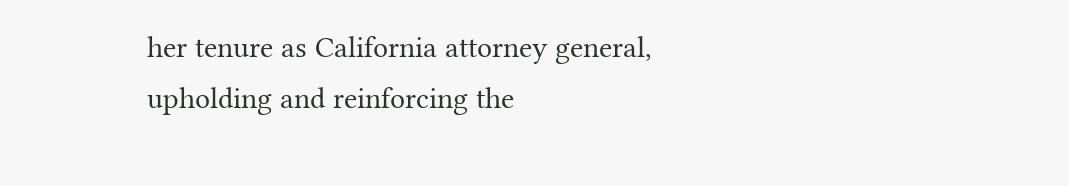her tenure as California attorney general, upholding and reinforcing the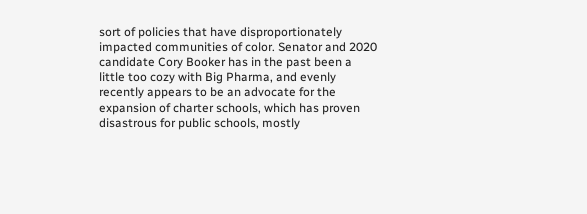sort of policies that have disproportionately impacted communities of color. Senator and 2020 candidate Cory Booker has in the past been a little too cozy with Big Pharma, and evenly recently appears to be an advocate for the expansion of charter schools, which has proven disastrous for public schools, mostly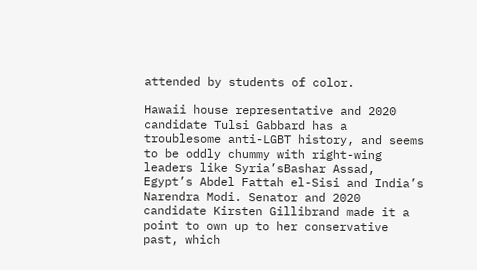attended by students of color.

Hawaii house representative and 2020 candidate Tulsi Gabbard has a troublesome anti-LGBT history, and seems to be oddly chummy with right-wing leaders like Syria’sBashar Assad, Egypt’s Abdel Fattah el-Sisi and India’s Narendra Modi. Senator and 2020 candidate Kirsten Gillibrand made it a point to own up to her conservative past, which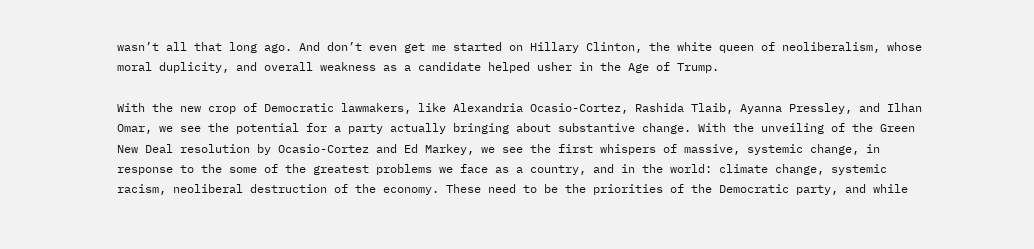wasn’t all that long ago. And don’t even get me started on Hillary Clinton, the white queen of neoliberalism, whose moral duplicity, and overall weakness as a candidate helped usher in the Age of Trump.

With the new crop of Democratic lawmakers, like Alexandria Ocasio-Cortez, Rashida Tlaib, Ayanna Pressley, and Ilhan Omar, we see the potential for a party actually bringing about substantive change. With the unveiling of the Green New Deal resolution by Ocasio-Cortez and Ed Markey, we see the first whispers of massive, systemic change, in response to the some of the greatest problems we face as a country, and in the world: climate change, systemic racism, neoliberal destruction of the economy. These need to be the priorities of the Democratic party, and while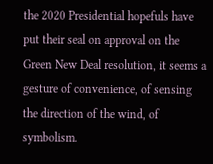the 2020 Presidential hopefuls have put their seal on approval on the Green New Deal resolution, it seems a gesture of convenience, of sensing the direction of the wind, of symbolism.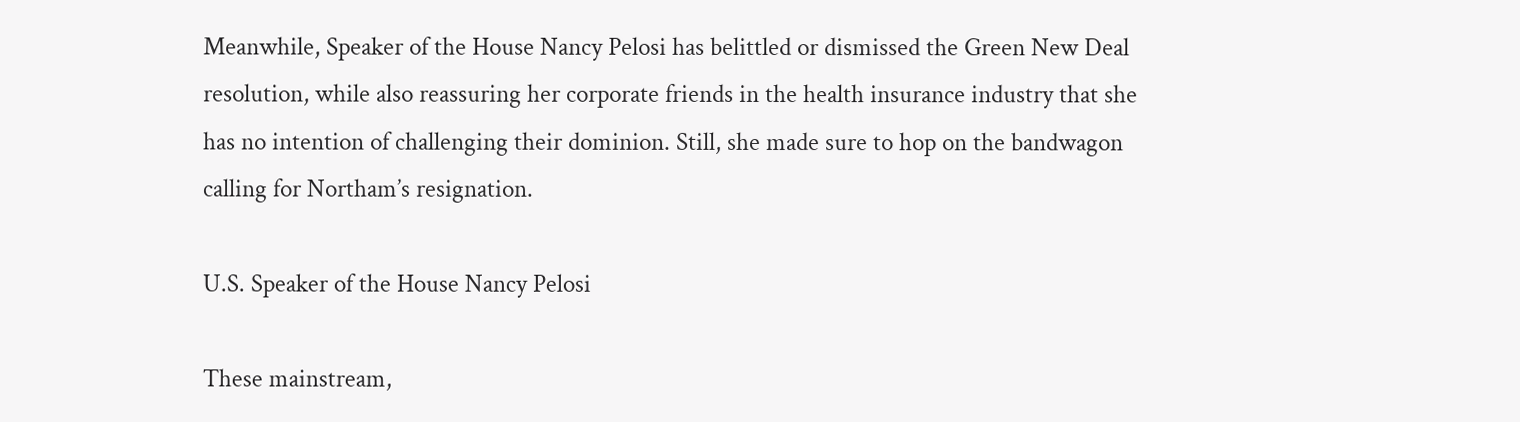Meanwhile, Speaker of the House Nancy Pelosi has belittled or dismissed the Green New Deal resolution, while also reassuring her corporate friends in the health insurance industry that she has no intention of challenging their dominion. Still, she made sure to hop on the bandwagon calling for Northam’s resignation.

U.S. Speaker of the House Nancy Pelosi

These mainstream,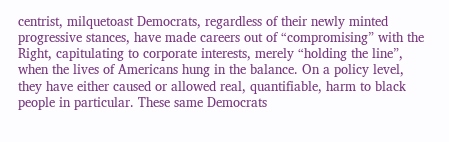centrist, milquetoast Democrats, regardless of their newly minted progressive stances, have made careers out of “compromising” with the Right, capitulating to corporate interests, merely “holding the line”, when the lives of Americans hung in the balance. On a policy level, they have either caused or allowed real, quantifiable, harm to black people in particular. These same Democrats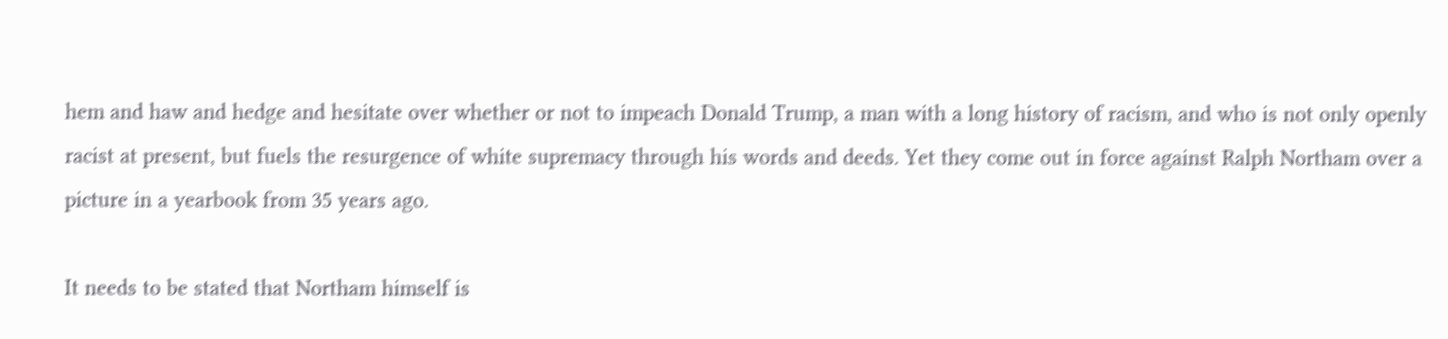hem and haw and hedge and hesitate over whether or not to impeach Donald Trump, a man with a long history of racism, and who is not only openly racist at present, but fuels the resurgence of white supremacy through his words and deeds. Yet they come out in force against Ralph Northam over a picture in a yearbook from 35 years ago.

It needs to be stated that Northam himself is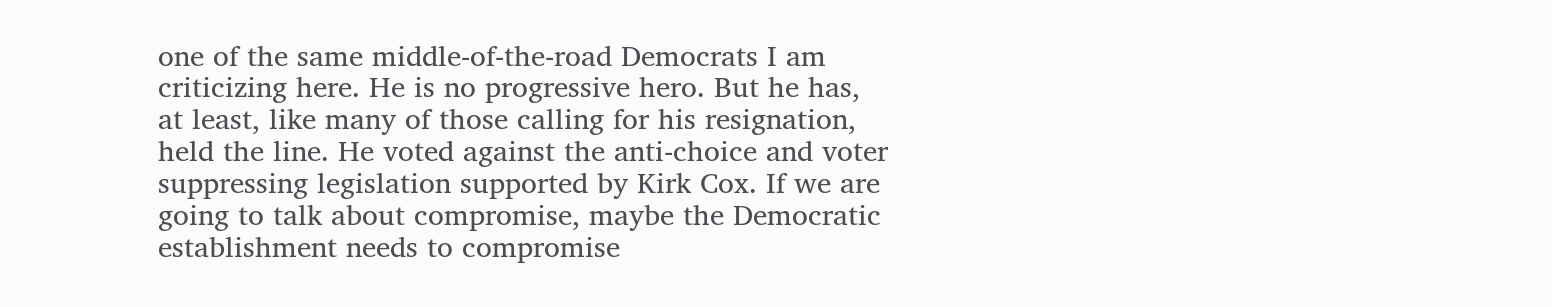one of the same middle-of-the-road Democrats I am criticizing here. He is no progressive hero. But he has, at least, like many of those calling for his resignation, held the line. He voted against the anti-choice and voter suppressing legislation supported by Kirk Cox. If we are going to talk about compromise, maybe the Democratic establishment needs to compromise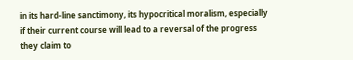in its hard-line sanctimony, its hypocritical moralism, especially if their current course will lead to a reversal of the progress they claim to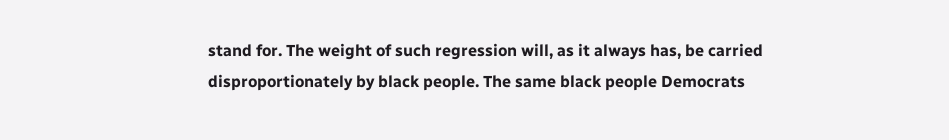stand for. The weight of such regression will, as it always has, be carried disproportionately by black people. The same black people Democrats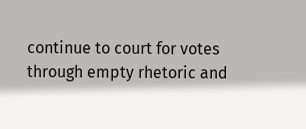continue to court for votes through empty rhetoric and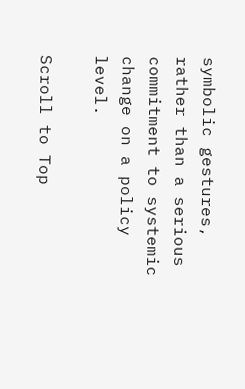symbolic gestures, rather than a serious commitment to systemic change on a policy level.

Scroll to Top